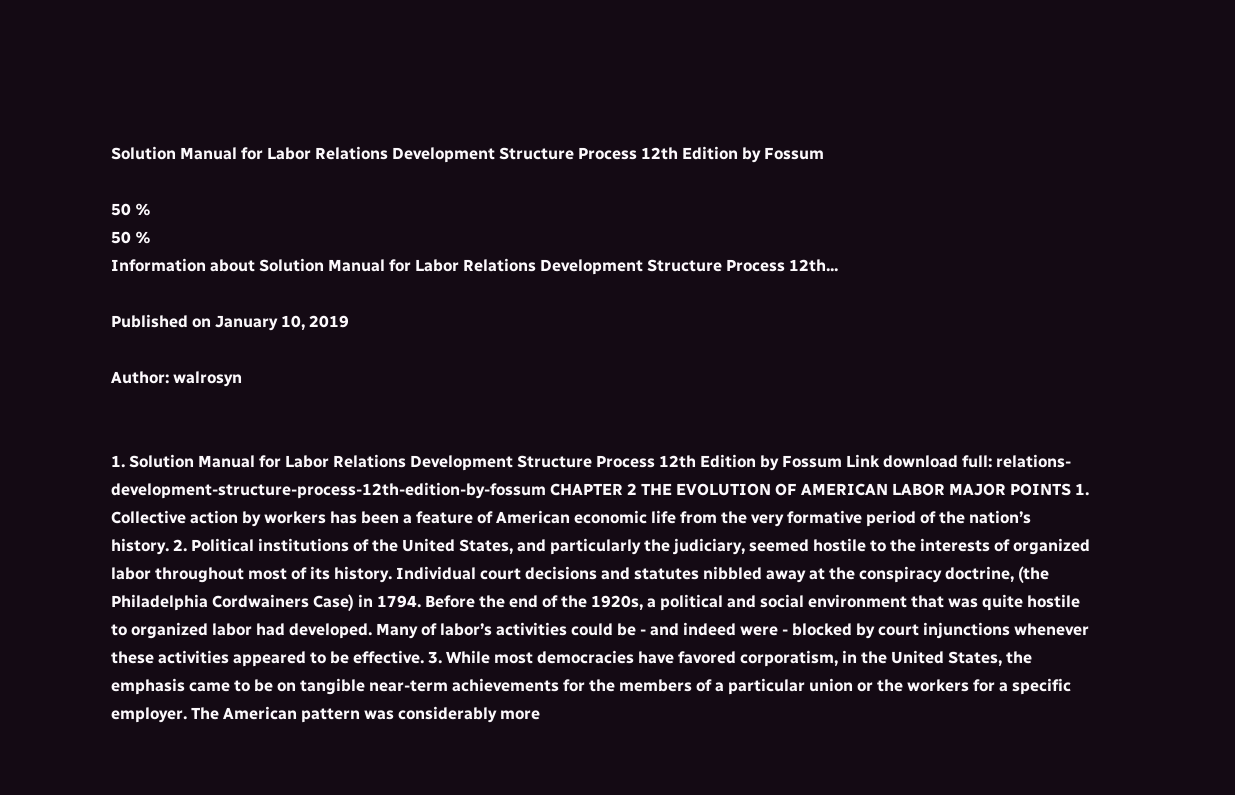Solution Manual for Labor Relations Development Structure Process 12th Edition by Fossum

50 %
50 %
Information about Solution Manual for Labor Relations Development Structure Process 12th...

Published on January 10, 2019

Author: walrosyn


1. Solution Manual for Labor Relations Development Structure Process 12th Edition by Fossum Link download full: relations-development-structure-process-12th-edition-by-fossum CHAPTER 2 THE EVOLUTION OF AMERICAN LABOR MAJOR POINTS 1. Collective action by workers has been a feature of American economic life from the very formative period of the nation’s history. 2. Political institutions of the United States, and particularly the judiciary, seemed hostile to the interests of organized labor throughout most of its history. Individual court decisions and statutes nibbled away at the conspiracy doctrine, (the Philadelphia Cordwainers Case) in 1794. Before the end of the 1920s, a political and social environment that was quite hostile to organized labor had developed. Many of labor’s activities could be - and indeed were - blocked by court injunctions whenever these activities appeared to be effective. 3. While most democracies have favored corporatism, in the United States, the emphasis came to be on tangible near-term achievements for the members of a particular union or the workers for a specific employer. The American pattern was considerably more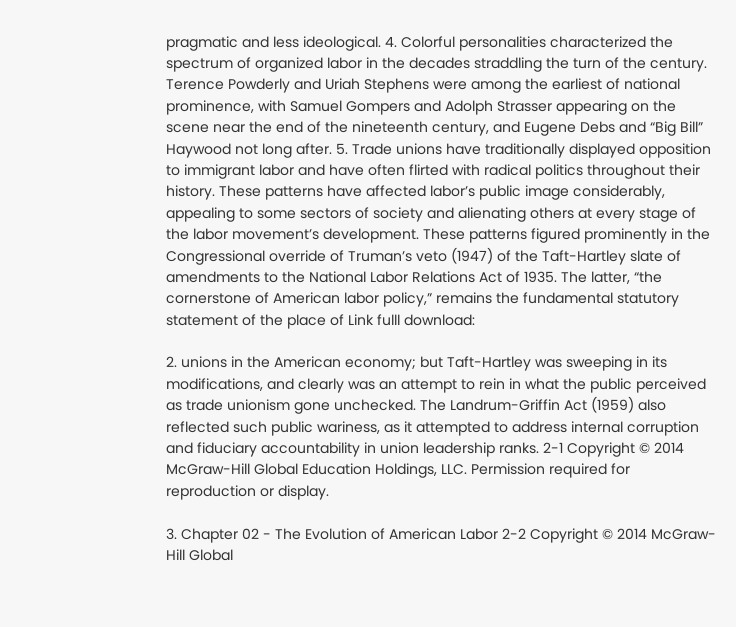pragmatic and less ideological. 4. Colorful personalities characterized the spectrum of organized labor in the decades straddling the turn of the century. Terence Powderly and Uriah Stephens were among the earliest of national prominence, with Samuel Gompers and Adolph Strasser appearing on the scene near the end of the nineteenth century, and Eugene Debs and “Big Bill” Haywood not long after. 5. Trade unions have traditionally displayed opposition to immigrant labor and have often flirted with radical politics throughout their history. These patterns have affected labor’s public image considerably, appealing to some sectors of society and alienating others at every stage of the labor movement’s development. These patterns figured prominently in the Congressional override of Truman’s veto (1947) of the Taft-Hartley slate of amendments to the National Labor Relations Act of 1935. The latter, “the cornerstone of American labor policy,” remains the fundamental statutory statement of the place of Link fulll download:

2. unions in the American economy; but Taft-Hartley was sweeping in its modifications, and clearly was an attempt to rein in what the public perceived as trade unionism gone unchecked. The Landrum-Griffin Act (1959) also reflected such public wariness, as it attempted to address internal corruption and fiduciary accountability in union leadership ranks. 2-1 Copyright © 2014 McGraw-Hill Global Education Holdings, LLC. Permission required for reproduction or display.

3. Chapter 02 - The Evolution of American Labor 2-2 Copyright © 2014 McGraw-Hill Global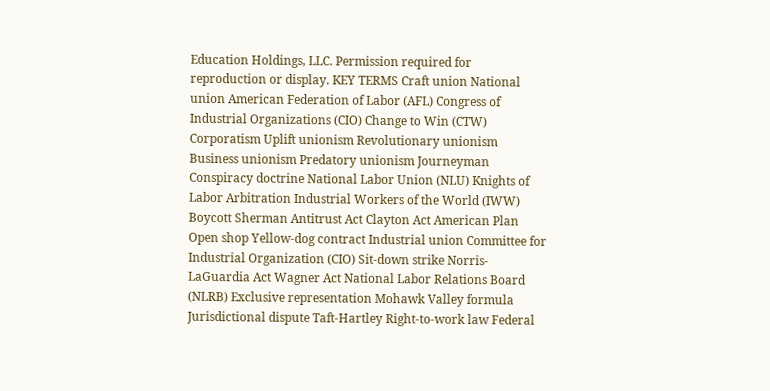Education Holdings, LLC. Permission required for reproduction or display. KEY TERMS Craft union National union American Federation of Labor (AFL) Congress of Industrial Organizations (CIO) Change to Win (CTW) Corporatism Uplift unionism Revolutionary unionism Business unionism Predatory unionism Journeyman Conspiracy doctrine National Labor Union (NLU) Knights of Labor Arbitration Industrial Workers of the World (IWW) Boycott Sherman Antitrust Act Clayton Act American Plan Open shop Yellow-dog contract Industrial union Committee for Industrial Organization (CIO) Sit-down strike Norris-LaGuardia Act Wagner Act National Labor Relations Board (NLRB) Exclusive representation Mohawk Valley formula Jurisdictional dispute Taft-Hartley Right-to-work law Federal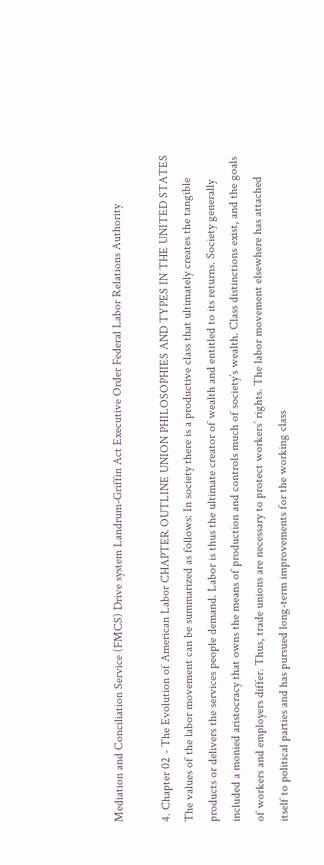Mediation and Conciliation Service (FMCS) Drive system Landrum-Griffin Act Executive Order Federal Labor Relations Authority

4. Chapter 02 - The Evolution of American Labor CHAPTER OUTLINE UNION PHILOSOPHIES AND TYPES IN THE UNITED STATES The values of the labor movement can be summarized as follows: In society there is a productive class that ultimately creates the tangible products or delivers the services people demand. Labor is thus the ultimate creator of wealth and entitled to its returns. Society generally included a monied aristocracy that owns the means of production and controls much of society’s wealth. Class distinctions exist, and the goals of workers and employers differ. Thus, trade unions are necessary to protect workers’ rights. The labor movement elsewhere has attached itself to political parties and has pursued long-term improvements for the working class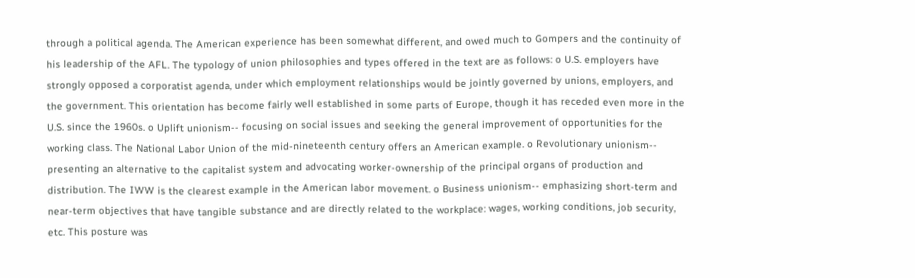through a political agenda. The American experience has been somewhat different, and owed much to Gompers and the continuity of his leadership of the AFL. The typology of union philosophies and types offered in the text are as follows: o U.S. employers have strongly opposed a corporatist agenda, under which employment relationships would be jointly governed by unions, employers, and the government. This orientation has become fairly well established in some parts of Europe, though it has receded even more in the U.S. since the 1960s. o Uplift unionism-- focusing on social issues and seeking the general improvement of opportunities for the working class. The National Labor Union of the mid-nineteenth century offers an American example. o Revolutionary unionism-- presenting an alternative to the capitalist system and advocating worker-ownership of the principal organs of production and distribution. The IWW is the clearest example in the American labor movement. o Business unionism-- emphasizing short-term and near-term objectives that have tangible substance and are directly related to the workplace: wages, working conditions, job security, etc. This posture was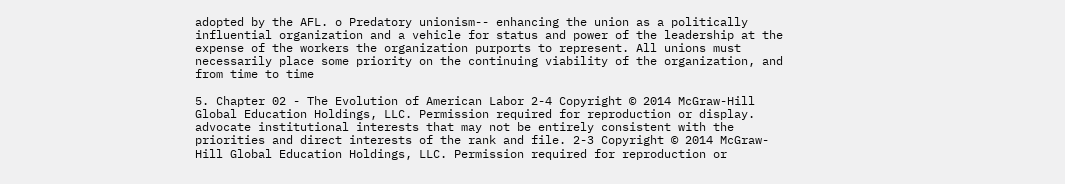adopted by the AFL. o Predatory unionism-- enhancing the union as a politically influential organization and a vehicle for status and power of the leadership at the expense of the workers the organization purports to represent. All unions must necessarily place some priority on the continuing viability of the organization, and from time to time

5. Chapter 02 - The Evolution of American Labor 2-4 Copyright © 2014 McGraw-Hill Global Education Holdings, LLC. Permission required for reproduction or display. advocate institutional interests that may not be entirely consistent with the priorities and direct interests of the rank and file. 2-3 Copyright © 2014 McGraw-Hill Global Education Holdings, LLC. Permission required for reproduction or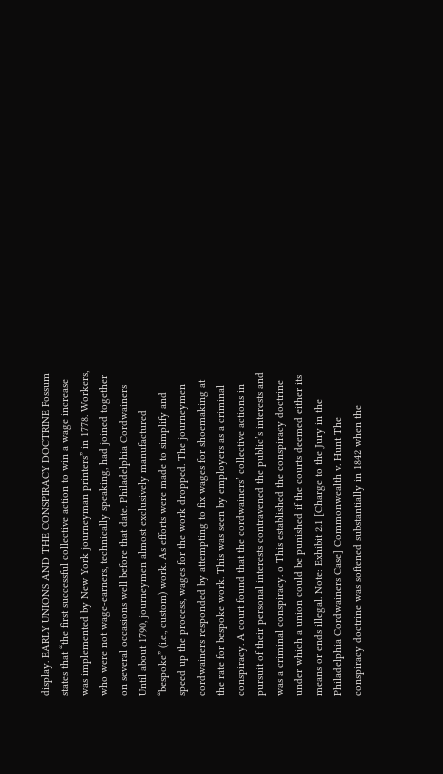display. EARLY UNIONS AND THE CONSPIRACY DOCTRINE Fossum states that “the first successful collective action to win a wage increase was implemented by New York journeyman printers” in 1778. Workers, who were not wage-earners, technically speaking, had joined together on several occasions well before that date. Philadelphia Cordwainers Until about 1790, journeymen almost exclusively manufactured “bespoke” (i.e., custom) work. As efforts were made to simplify and speed up the process, wages for the work dropped. The journeymen cordwainers responded by attempting to fix wages for shoemaking at the rate for bespoke work. This was seen by employers as a criminal conspiracy. A court found that the cordwainers’ collective actions in pursuit of their personal interests contravened the public’s interests and was a criminal conspiracy. o This established the conspiracy doctrine under which a union could be punished if the courts deemed either its means or ends illegal. Note: Exhibit 2.1 [Charge to the Jury in the Philadelphia Cordwainers Case] Commonwealth v. Hunt The conspiracy doctrine was softened substantially in 1842 when the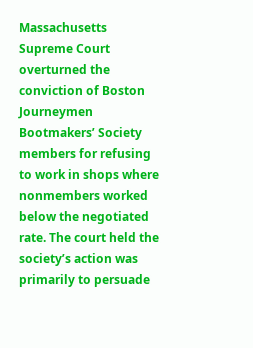Massachusetts Supreme Court overturned the conviction of Boston Journeymen Bootmakers’ Society members for refusing to work in shops where nonmembers worked below the negotiated rate. The court held the society’s action was primarily to persuade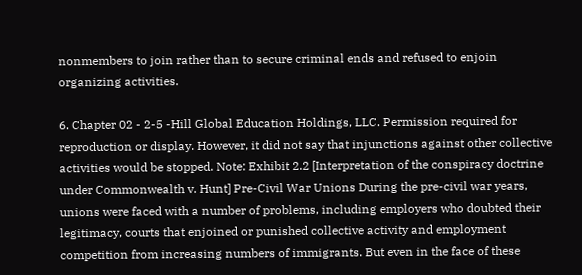nonmembers to join rather than to secure criminal ends and refused to enjoin organizing activities.

6. Chapter 02 - 2-5 -Hill Global Education Holdings, LLC. Permission required for reproduction or display. However, it did not say that injunctions against other collective activities would be stopped. Note: Exhibit 2.2 [Interpretation of the conspiracy doctrine under Commonwealth v. Hunt] Pre-Civil War Unions During the pre-civil war years, unions were faced with a number of problems, including employers who doubted their legitimacy, courts that enjoined or punished collective activity and employment competition from increasing numbers of immigrants. But even in the face of these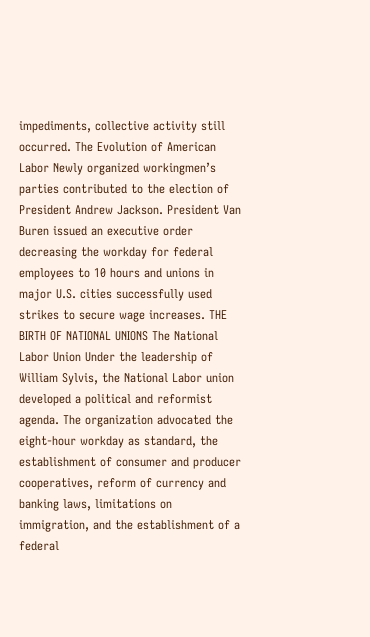impediments, collective activity still occurred. The Evolution of American Labor Newly organized workingmen’s parties contributed to the election of President Andrew Jackson. President Van Buren issued an executive order decreasing the workday for federal employees to 10 hours and unions in major U.S. cities successfully used strikes to secure wage increases. THE BIRTH OF NATIONAL UNIONS The National Labor Union Under the leadership of William Sylvis, the National Labor union developed a political and reformist agenda. The organization advocated the eight-hour workday as standard, the establishment of consumer and producer cooperatives, reform of currency and banking laws, limitations on immigration, and the establishment of a federal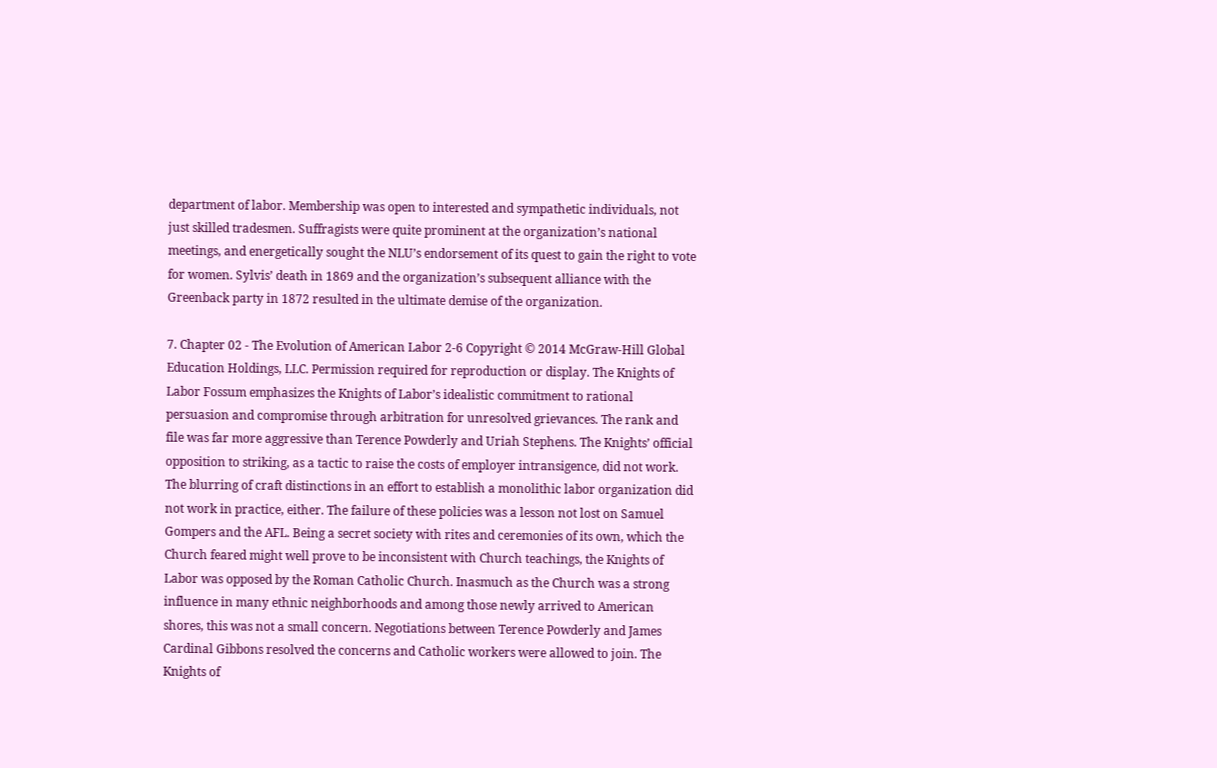department of labor. Membership was open to interested and sympathetic individuals, not just skilled tradesmen. Suffragists were quite prominent at the organization’s national meetings, and energetically sought the NLU’s endorsement of its quest to gain the right to vote for women. Sylvis’ death in 1869 and the organization’s subsequent alliance with the Greenback party in 1872 resulted in the ultimate demise of the organization.

7. Chapter 02 - The Evolution of American Labor 2-6 Copyright © 2014 McGraw-Hill Global Education Holdings, LLC. Permission required for reproduction or display. The Knights of Labor Fossum emphasizes the Knights of Labor’s idealistic commitment to rational persuasion and compromise through arbitration for unresolved grievances. The rank and file was far more aggressive than Terence Powderly and Uriah Stephens. The Knights’ official opposition to striking, as a tactic to raise the costs of employer intransigence, did not work. The blurring of craft distinctions in an effort to establish a monolithic labor organization did not work in practice, either. The failure of these policies was a lesson not lost on Samuel Gompers and the AFL. Being a secret society with rites and ceremonies of its own, which the Church feared might well prove to be inconsistent with Church teachings, the Knights of Labor was opposed by the Roman Catholic Church. Inasmuch as the Church was a strong influence in many ethnic neighborhoods and among those newly arrived to American shores, this was not a small concern. Negotiations between Terence Powderly and James Cardinal Gibbons resolved the concerns and Catholic workers were allowed to join. The Knights of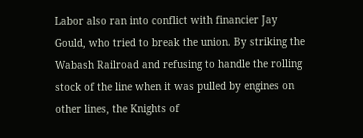Labor also ran into conflict with financier Jay Gould, who tried to break the union. By striking the Wabash Railroad and refusing to handle the rolling stock of the line when it was pulled by engines on other lines, the Knights of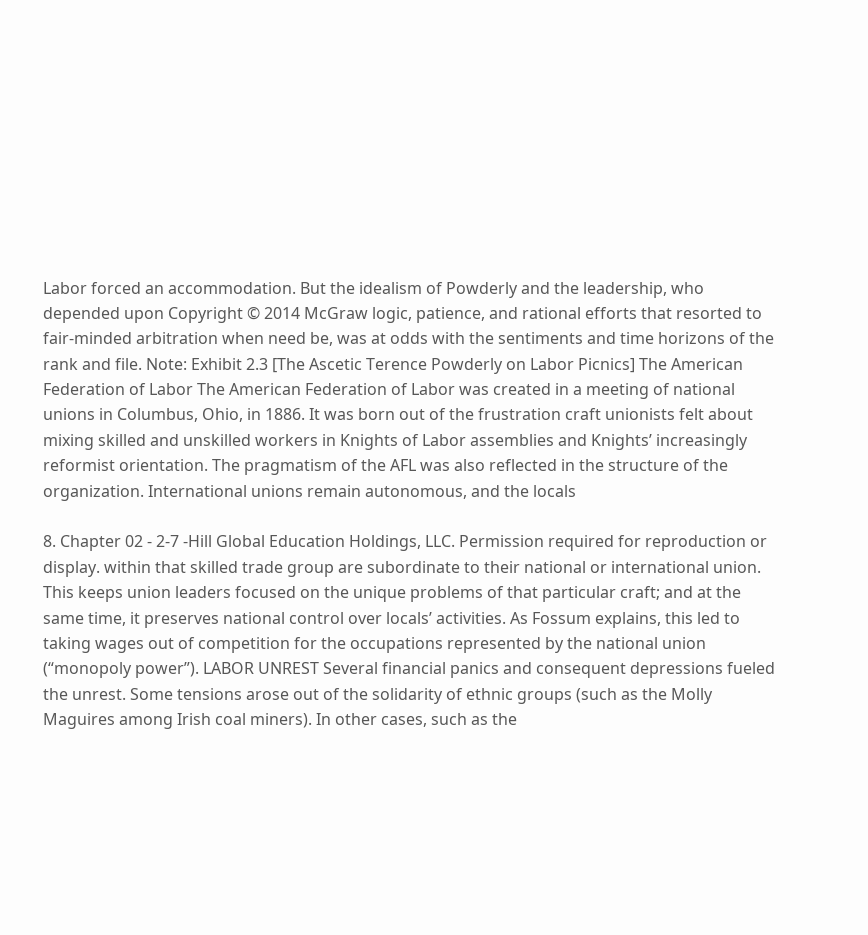Labor forced an accommodation. But the idealism of Powderly and the leadership, who depended upon Copyright © 2014 McGraw logic, patience, and rational efforts that resorted to fair-minded arbitration when need be, was at odds with the sentiments and time horizons of the rank and file. Note: Exhibit 2.3 [The Ascetic Terence Powderly on Labor Picnics] The American Federation of Labor The American Federation of Labor was created in a meeting of national unions in Columbus, Ohio, in 1886. It was born out of the frustration craft unionists felt about mixing skilled and unskilled workers in Knights of Labor assemblies and Knights’ increasingly reformist orientation. The pragmatism of the AFL was also reflected in the structure of the organization. International unions remain autonomous, and the locals

8. Chapter 02 - 2-7 -Hill Global Education Holdings, LLC. Permission required for reproduction or display. within that skilled trade group are subordinate to their national or international union. This keeps union leaders focused on the unique problems of that particular craft; and at the same time, it preserves national control over locals’ activities. As Fossum explains, this led to taking wages out of competition for the occupations represented by the national union (“monopoly power”). LABOR UNREST Several financial panics and consequent depressions fueled the unrest. Some tensions arose out of the solidarity of ethnic groups (such as the Molly Maguires among Irish coal miners). In other cases, such as the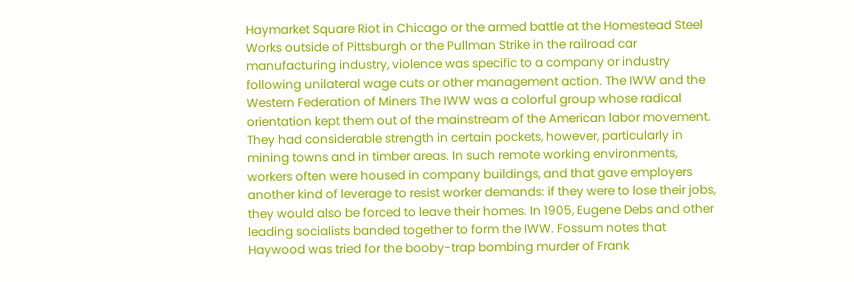Haymarket Square Riot in Chicago or the armed battle at the Homestead Steel Works outside of Pittsburgh or the Pullman Strike in the railroad car manufacturing industry, violence was specific to a company or industry following unilateral wage cuts or other management action. The IWW and the Western Federation of Miners The IWW was a colorful group whose radical orientation kept them out of the mainstream of the American labor movement. They had considerable strength in certain pockets, however, particularly in mining towns and in timber areas. In such remote working environments, workers often were housed in company buildings, and that gave employers another kind of leverage to resist worker demands: if they were to lose their jobs, they would also be forced to leave their homes. In 1905, Eugene Debs and other leading socialists banded together to form the IWW. Fossum notes that Haywood was tried for the booby-trap bombing murder of Frank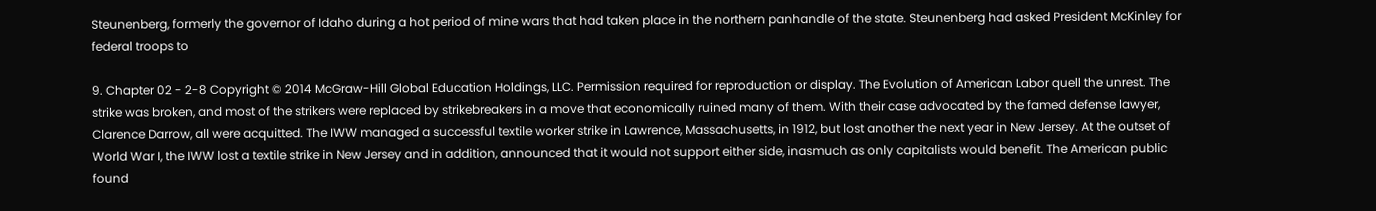Steunenberg, formerly the governor of Idaho during a hot period of mine wars that had taken place in the northern panhandle of the state. Steunenberg had asked President McKinley for federal troops to

9. Chapter 02 - 2-8 Copyright © 2014 McGraw-Hill Global Education Holdings, LLC. Permission required for reproduction or display. The Evolution of American Labor quell the unrest. The strike was broken, and most of the strikers were replaced by strikebreakers in a move that economically ruined many of them. With their case advocated by the famed defense lawyer, Clarence Darrow, all were acquitted. The IWW managed a successful textile worker strike in Lawrence, Massachusetts, in 1912, but lost another the next year in New Jersey. At the outset of World War I, the IWW lost a textile strike in New Jersey and in addition, announced that it would not support either side, inasmuch as only capitalists would benefit. The American public found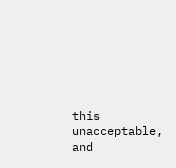this unacceptable, and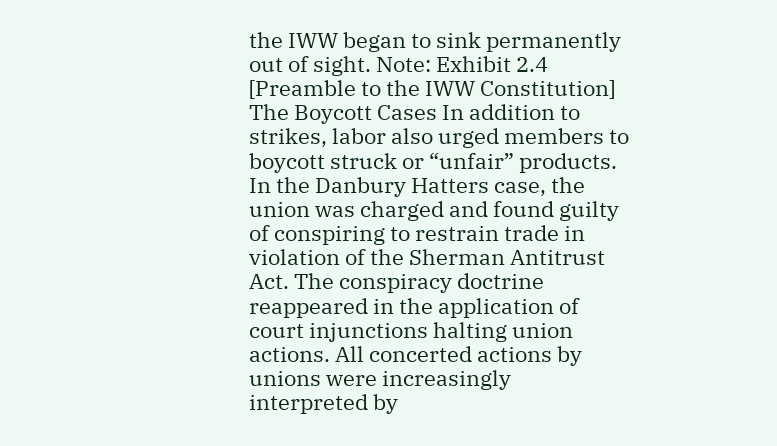the IWW began to sink permanently out of sight. Note: Exhibit 2.4 [Preamble to the IWW Constitution] The Boycott Cases In addition to strikes, labor also urged members to boycott struck or “unfair” products. In the Danbury Hatters case, the union was charged and found guilty of conspiring to restrain trade in violation of the Sherman Antitrust Act. The conspiracy doctrine reappeared in the application of court injunctions halting union actions. All concerted actions by unions were increasingly interpreted by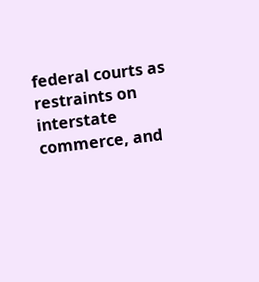federal courts as restraints on interstate commerce, and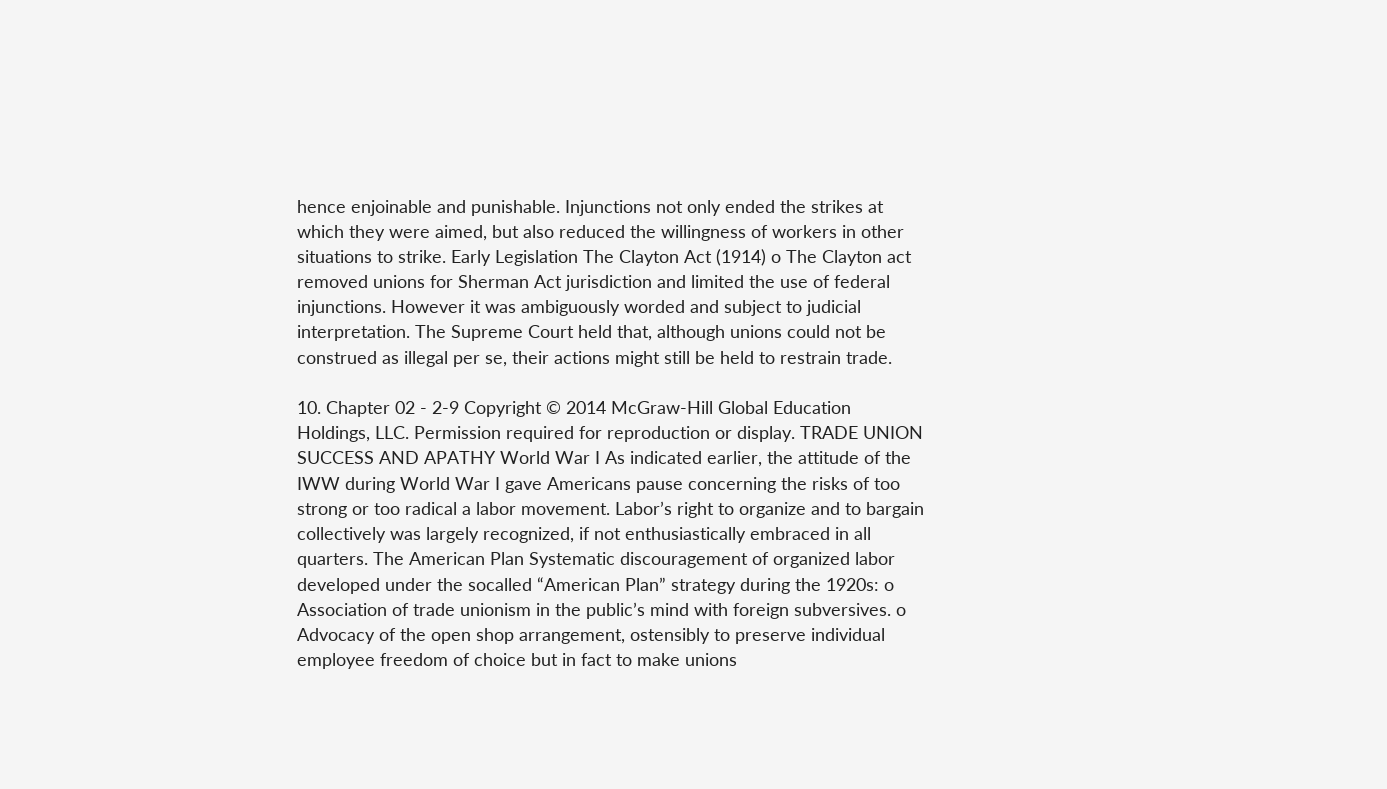hence enjoinable and punishable. Injunctions not only ended the strikes at which they were aimed, but also reduced the willingness of workers in other situations to strike. Early Legislation The Clayton Act (1914) o The Clayton act removed unions for Sherman Act jurisdiction and limited the use of federal injunctions. However it was ambiguously worded and subject to judicial interpretation. The Supreme Court held that, although unions could not be construed as illegal per se, their actions might still be held to restrain trade.

10. Chapter 02 - 2-9 Copyright © 2014 McGraw-Hill Global Education Holdings, LLC. Permission required for reproduction or display. TRADE UNION SUCCESS AND APATHY World War I As indicated earlier, the attitude of the IWW during World War I gave Americans pause concerning the risks of too strong or too radical a labor movement. Labor’s right to organize and to bargain collectively was largely recognized, if not enthusiastically embraced in all quarters. The American Plan Systematic discouragement of organized labor developed under the socalled “American Plan” strategy during the 1920s: o Association of trade unionism in the public’s mind with foreign subversives. o Advocacy of the open shop arrangement, ostensibly to preserve individual employee freedom of choice but in fact to make unions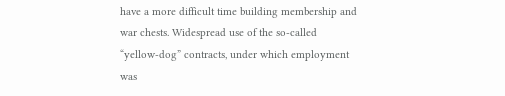have a more difficult time building membership and war chests. Widespread use of the so-called “yellow-dog” contracts, under which employment was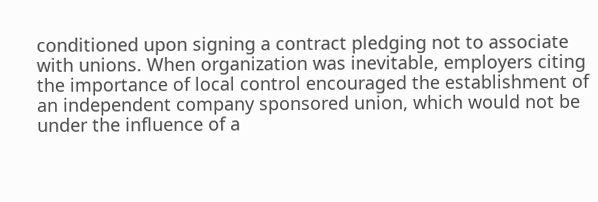conditioned upon signing a contract pledging not to associate with unions. When organization was inevitable, employers citing the importance of local control encouraged the establishment of an independent company sponsored union, which would not be under the influence of a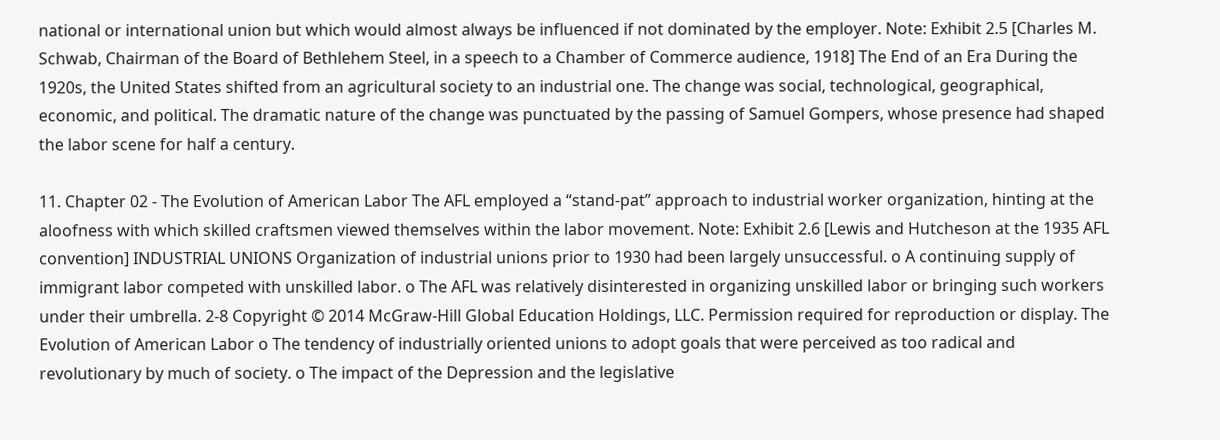national or international union but which would almost always be influenced if not dominated by the employer. Note: Exhibit 2.5 [Charles M. Schwab, Chairman of the Board of Bethlehem Steel, in a speech to a Chamber of Commerce audience, 1918] The End of an Era During the 1920s, the United States shifted from an agricultural society to an industrial one. The change was social, technological, geographical, economic, and political. The dramatic nature of the change was punctuated by the passing of Samuel Gompers, whose presence had shaped the labor scene for half a century.

11. Chapter 02 - The Evolution of American Labor The AFL employed a “stand-pat” approach to industrial worker organization, hinting at the aloofness with which skilled craftsmen viewed themselves within the labor movement. Note: Exhibit 2.6 [Lewis and Hutcheson at the 1935 AFL convention] INDUSTRIAL UNIONS Organization of industrial unions prior to 1930 had been largely unsuccessful. o A continuing supply of immigrant labor competed with unskilled labor. o The AFL was relatively disinterested in organizing unskilled labor or bringing such workers under their umbrella. 2-8 Copyright © 2014 McGraw-Hill Global Education Holdings, LLC. Permission required for reproduction or display. The Evolution of American Labor o The tendency of industrially oriented unions to adopt goals that were perceived as too radical and revolutionary by much of society. o The impact of the Depression and the legislative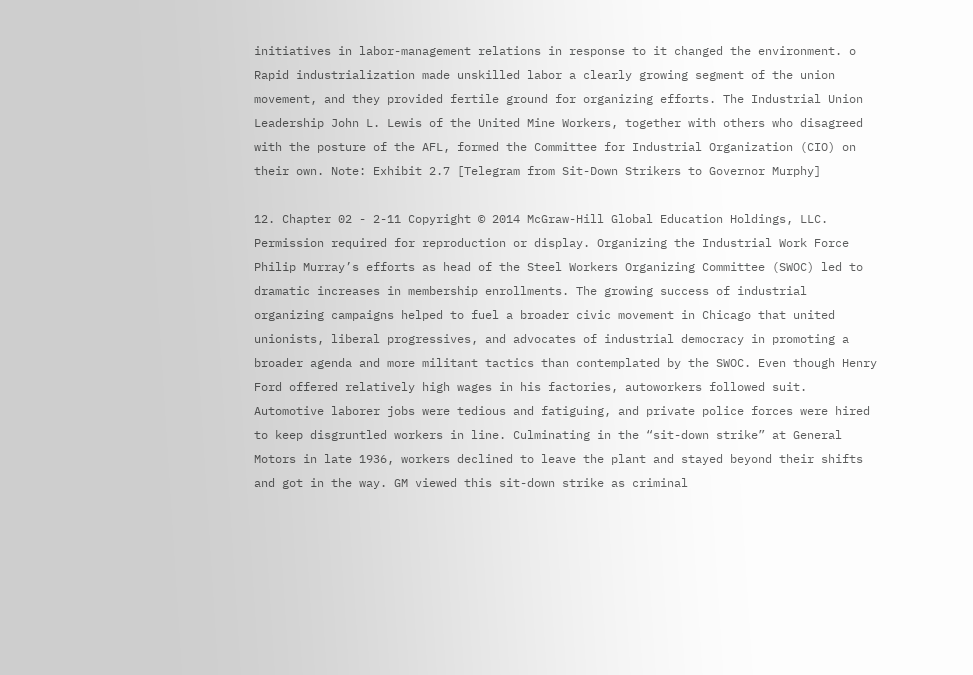initiatives in labor-management relations in response to it changed the environment. o Rapid industrialization made unskilled labor a clearly growing segment of the union movement, and they provided fertile ground for organizing efforts. The Industrial Union Leadership John L. Lewis of the United Mine Workers, together with others who disagreed with the posture of the AFL, formed the Committee for Industrial Organization (CIO) on their own. Note: Exhibit 2.7 [Telegram from Sit-Down Strikers to Governor Murphy]

12. Chapter 02 - 2-11 Copyright © 2014 McGraw-Hill Global Education Holdings, LLC. Permission required for reproduction or display. Organizing the Industrial Work Force Philip Murray’s efforts as head of the Steel Workers Organizing Committee (SWOC) led to dramatic increases in membership enrollments. The growing success of industrial organizing campaigns helped to fuel a broader civic movement in Chicago that united unionists, liberal progressives, and advocates of industrial democracy in promoting a broader agenda and more militant tactics than contemplated by the SWOC. Even though Henry Ford offered relatively high wages in his factories, autoworkers followed suit. Automotive laborer jobs were tedious and fatiguing, and private police forces were hired to keep disgruntled workers in line. Culminating in the “sit-down strike” at General Motors in late 1936, workers declined to leave the plant and stayed beyond their shifts and got in the way. GM viewed this sit-down strike as criminal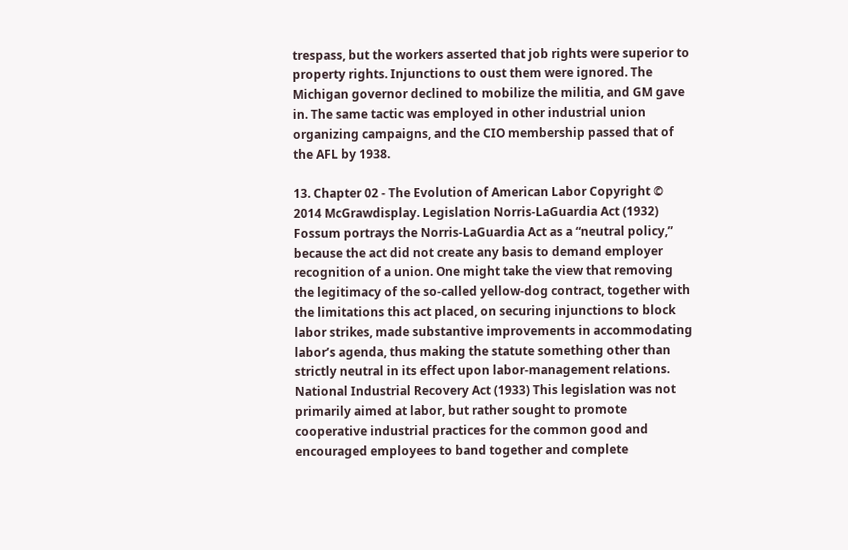trespass, but the workers asserted that job rights were superior to property rights. Injunctions to oust them were ignored. The Michigan governor declined to mobilize the militia, and GM gave in. The same tactic was employed in other industrial union organizing campaigns, and the CIO membership passed that of the AFL by 1938.

13. Chapter 02 - The Evolution of American Labor Copyright © 2014 McGrawdisplay. Legislation Norris-LaGuardia Act (1932) Fossum portrays the Norris-LaGuardia Act as a “neutral policy,” because the act did not create any basis to demand employer recognition of a union. One might take the view that removing the legitimacy of the so-called yellow-dog contract, together with the limitations this act placed, on securing injunctions to block labor strikes, made substantive improvements in accommodating labor’s agenda, thus making the statute something other than strictly neutral in its effect upon labor-management relations. National Industrial Recovery Act (1933) This legislation was not primarily aimed at labor, but rather sought to promote cooperative industrial practices for the common good and encouraged employees to band together and complete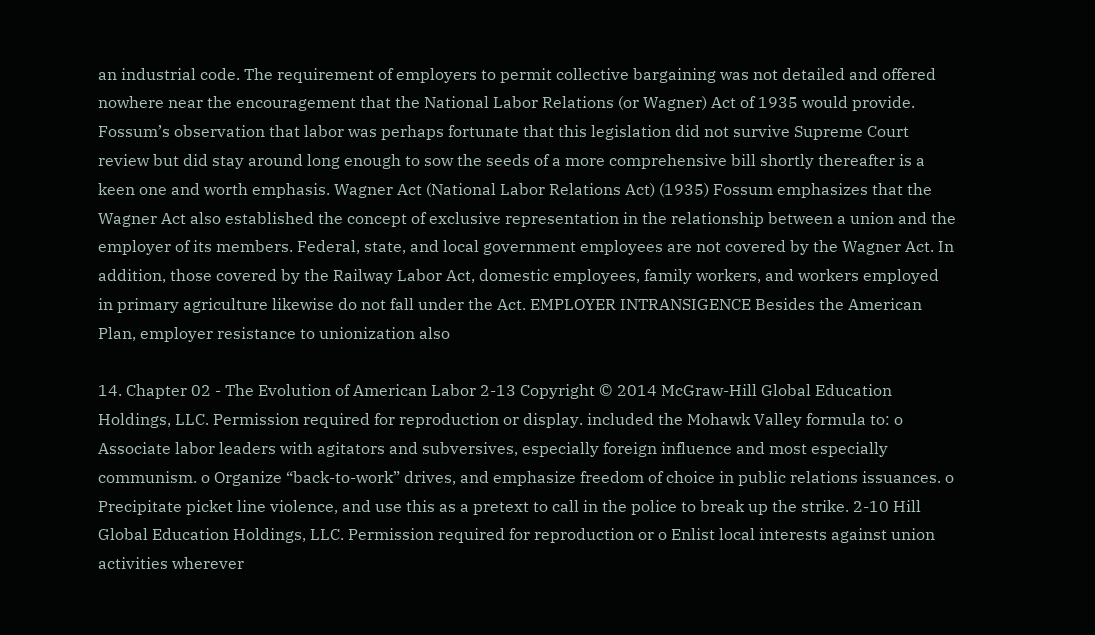an industrial code. The requirement of employers to permit collective bargaining was not detailed and offered nowhere near the encouragement that the National Labor Relations (or Wagner) Act of 1935 would provide. Fossum’s observation that labor was perhaps fortunate that this legislation did not survive Supreme Court review but did stay around long enough to sow the seeds of a more comprehensive bill shortly thereafter is a keen one and worth emphasis. Wagner Act (National Labor Relations Act) (1935) Fossum emphasizes that the Wagner Act also established the concept of exclusive representation in the relationship between a union and the employer of its members. Federal, state, and local government employees are not covered by the Wagner Act. In addition, those covered by the Railway Labor Act, domestic employees, family workers, and workers employed in primary agriculture likewise do not fall under the Act. EMPLOYER INTRANSIGENCE Besides the American Plan, employer resistance to unionization also

14. Chapter 02 - The Evolution of American Labor 2-13 Copyright © 2014 McGraw-Hill Global Education Holdings, LLC. Permission required for reproduction or display. included the Mohawk Valley formula to: o Associate labor leaders with agitators and subversives, especially foreign influence and most especially communism. o Organize “back-to-work” drives, and emphasize freedom of choice in public relations issuances. o Precipitate picket line violence, and use this as a pretext to call in the police to break up the strike. 2-10 Hill Global Education Holdings, LLC. Permission required for reproduction or o Enlist local interests against union activities wherever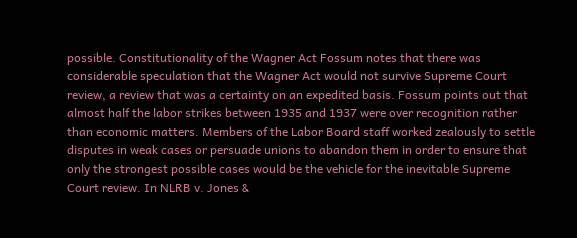possible. Constitutionality of the Wagner Act Fossum notes that there was considerable speculation that the Wagner Act would not survive Supreme Court review, a review that was a certainty on an expedited basis. Fossum points out that almost half the labor strikes between 1935 and 1937 were over recognition rather than economic matters. Members of the Labor Board staff worked zealously to settle disputes in weak cases or persuade unions to abandon them in order to ensure that only the strongest possible cases would be the vehicle for the inevitable Supreme Court review. In NLRB v. Jones &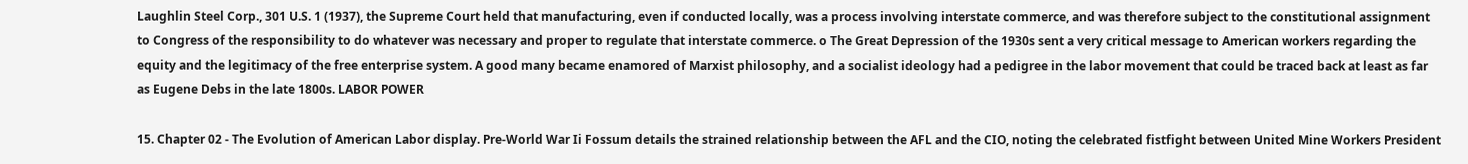Laughlin Steel Corp., 301 U.S. 1 (1937), the Supreme Court held that manufacturing, even if conducted locally, was a process involving interstate commerce, and was therefore subject to the constitutional assignment to Congress of the responsibility to do whatever was necessary and proper to regulate that interstate commerce. o The Great Depression of the 1930s sent a very critical message to American workers regarding the equity and the legitimacy of the free enterprise system. A good many became enamored of Marxist philosophy, and a socialist ideology had a pedigree in the labor movement that could be traced back at least as far as Eugene Debs in the late 1800s. LABOR POWER

15. Chapter 02 - The Evolution of American Labor display. Pre-World War Ii Fossum details the strained relationship between the AFL and the CIO, noting the celebrated fistfight between United Mine Workers President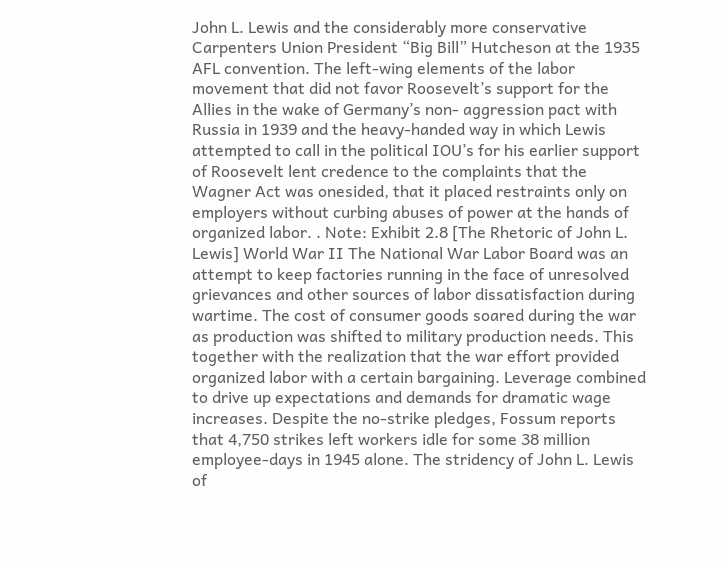John L. Lewis and the considerably more conservative Carpenters Union President “Big Bill” Hutcheson at the 1935 AFL convention. The left-wing elements of the labor movement that did not favor Roosevelt’s support for the Allies in the wake of Germany’s non- aggression pact with Russia in 1939 and the heavy-handed way in which Lewis attempted to call in the political IOU’s for his earlier support of Roosevelt lent credence to the complaints that the Wagner Act was onesided, that it placed restraints only on employers without curbing abuses of power at the hands of organized labor. . Note: Exhibit 2.8 [The Rhetoric of John L. Lewis] World War II The National War Labor Board was an attempt to keep factories running in the face of unresolved grievances and other sources of labor dissatisfaction during wartime. The cost of consumer goods soared during the war as production was shifted to military production needs. This together with the realization that the war effort provided organized labor with a certain bargaining. Leverage combined to drive up expectations and demands for dramatic wage increases. Despite the no-strike pledges, Fossum reports that 4,750 strikes left workers idle for some 38 million employee-days in 1945 alone. The stridency of John L. Lewis of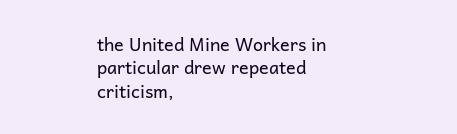the United Mine Workers in particular drew repeated criticism,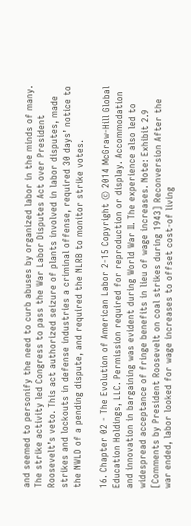and seemed to personify the need to curb abuses by organized labor in the minds of many. The strike activity led Congress to pass the War Labor Disputes Act over President Roosevelt’s veto. This act authorized seizure of plants involved in labor disputes, made strikes and lockouts in defense industries a criminal offense, required 30 days’ notice to the NWLD of a pending dispute, and required the NLRB to monitor strike votes.

16. Chapter 02 - The Evolution of American Labor 2-15 Copyright © 2014 McGraw-Hill Global Education Holdings, LLC. Permission required for reproduction or display. Accommodation and innovation in bargaining was evident during World War II. The experience also led to widespread acceptance of fringe benefits in lieu of wage increases. Note: Exhibit 2.9 [Comments by President Roosevelt on coal strikes during 1943] Reconversion After the war ended, labor looked for wage increases to offset cost-of living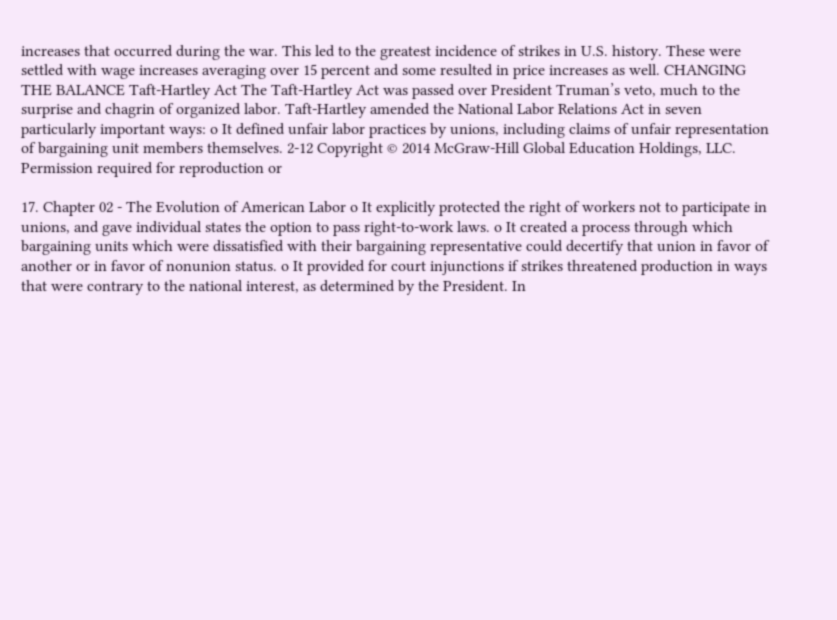increases that occurred during the war. This led to the greatest incidence of strikes in U.S. history. These were settled with wage increases averaging over 15 percent and some resulted in price increases as well. CHANGING THE BALANCE Taft-Hartley Act The Taft-Hartley Act was passed over President Truman’s veto, much to the surprise and chagrin of organized labor. Taft-Hartley amended the National Labor Relations Act in seven particularly important ways: o It defined unfair labor practices by unions, including claims of unfair representation of bargaining unit members themselves. 2-12 Copyright © 2014 McGraw-Hill Global Education Holdings, LLC. Permission required for reproduction or

17. Chapter 02 - The Evolution of American Labor o It explicitly protected the right of workers not to participate in unions, and gave individual states the option to pass right-to-work laws. o It created a process through which bargaining units which were dissatisfied with their bargaining representative could decertify that union in favor of another or in favor of nonunion status. o It provided for court injunctions if strikes threatened production in ways that were contrary to the national interest, as determined by the President. In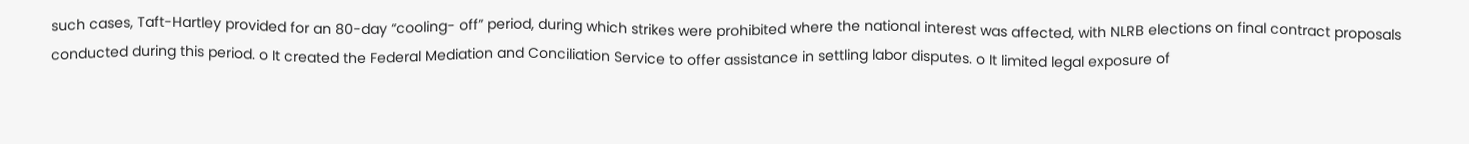such cases, Taft-Hartley provided for an 80-day “cooling- off” period, during which strikes were prohibited where the national interest was affected, with NLRB elections on final contract proposals conducted during this period. o It created the Federal Mediation and Conciliation Service to offer assistance in settling labor disputes. o It limited legal exposure of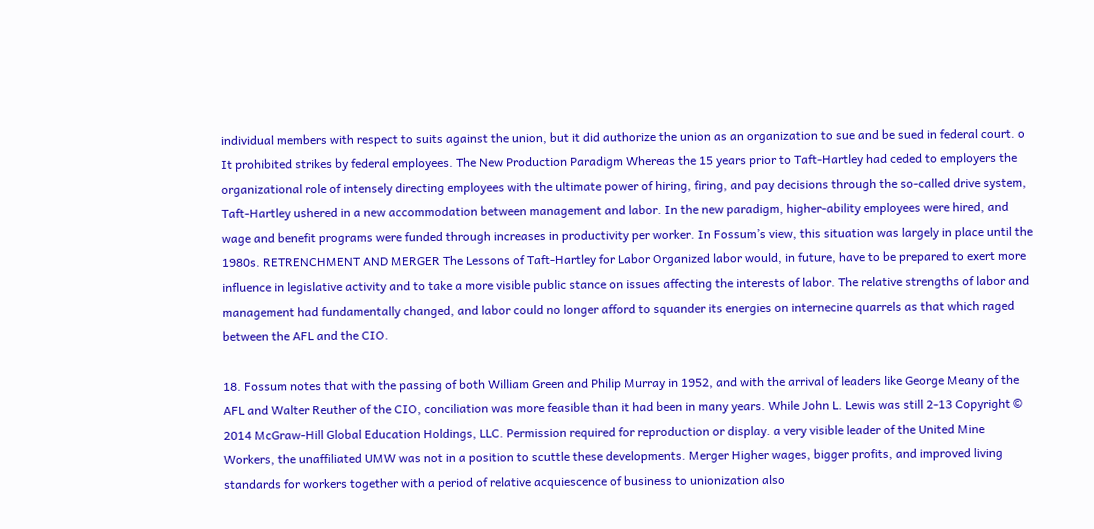individual members with respect to suits against the union, but it did authorize the union as an organization to sue and be sued in federal court. o It prohibited strikes by federal employees. The New Production Paradigm Whereas the 15 years prior to Taft-Hartley had ceded to employers the organizational role of intensely directing employees with the ultimate power of hiring, firing, and pay decisions through the so-called drive system, Taft-Hartley ushered in a new accommodation between management and labor. In the new paradigm, higher-ability employees were hired, and wage and benefit programs were funded through increases in productivity per worker. In Fossum’s view, this situation was largely in place until the 1980s. RETRENCHMENT AND MERGER The Lessons of Taft-Hartley for Labor Organized labor would, in future, have to be prepared to exert more influence in legislative activity and to take a more visible public stance on issues affecting the interests of labor. The relative strengths of labor and management had fundamentally changed, and labor could no longer afford to squander its energies on internecine quarrels as that which raged between the AFL and the CIO.

18. Fossum notes that with the passing of both William Green and Philip Murray in 1952, and with the arrival of leaders like George Meany of the AFL and Walter Reuther of the CIO, conciliation was more feasible than it had been in many years. While John L. Lewis was still 2-13 Copyright © 2014 McGraw-Hill Global Education Holdings, LLC. Permission required for reproduction or display. a very visible leader of the United Mine Workers, the unaffiliated UMW was not in a position to scuttle these developments. Merger Higher wages, bigger profits, and improved living standards for workers together with a period of relative acquiescence of business to unionization also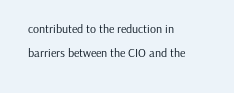contributed to the reduction in barriers between the CIO and the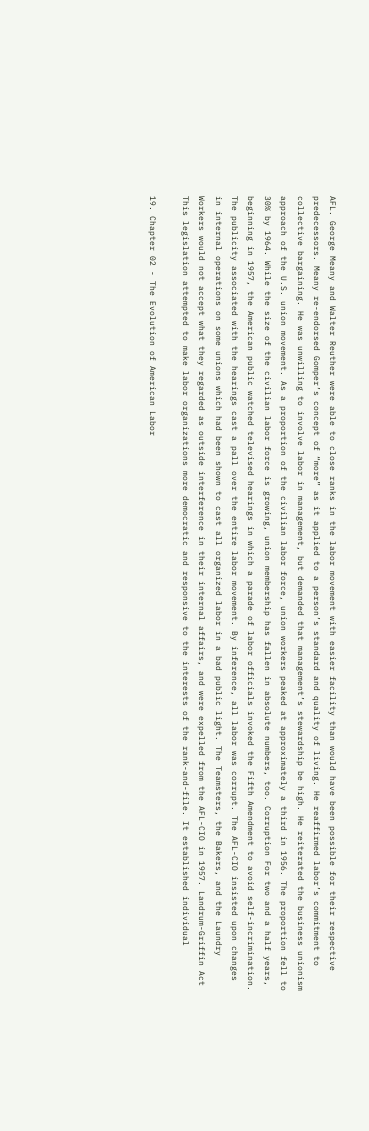AFL. George Meany and Walter Reuther were able to close ranks in the labor movement with easier facility than would have been possible for their respective predecessors. Meany re-endorsed Gomper’s concept of “more” as it applied to a person’s standard and quality of living. He reaffirmed labor’s commitment to collective bargaining. He was unwilling to involve labor in management, but demanded that management’s stewardship be high. He reiterated the business unionism approach of the U.S. union movement. As a proportion of the civilian labor force, union workers peaked at approximately a third in 1956. The proportion fell to 30% by 1964. While the size of the civilian labor force is growing, union membership has fallen in absolute numbers, too. Corruption For two and a half years, beginning in 1957, the American public watched televised hearings in which a parade of labor officials invoked the Fifth Amendment to avoid self-incrimination. The publicity associated with the hearings cast a pall over the entire labor movement. By inference, all labor was corrupt. The AFL-CIO insisted upon changes in internal operations on some unions which had been shown to cast all organized labor in a bad public light. The Teamsters, the Bakers, and the Laundry Workers would not accept what they regarded as outside interference in their internal affairs, and were expelled from the AFL-CIO in 1957. Landrum-Griffin Act This legislation attempted to make labor organizations more democratic and responsive to the interests of the rank-and-file. It established individual

19. Chapter 02 - The Evolution of American Labor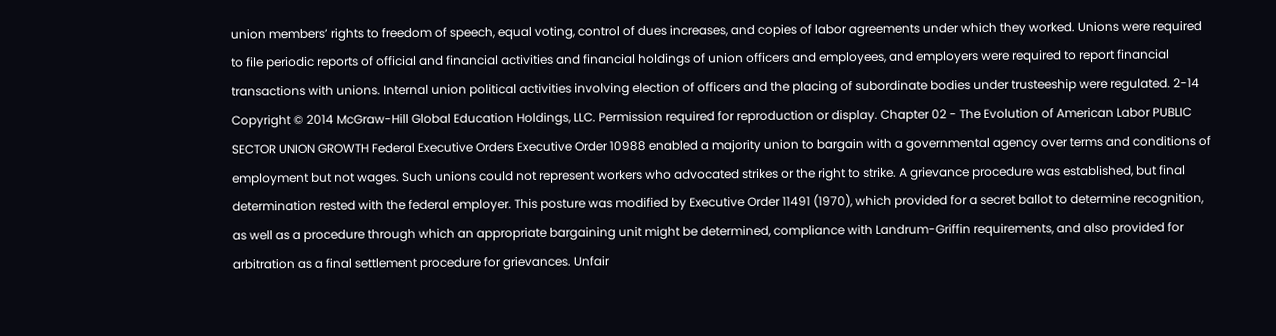union members’ rights to freedom of speech, equal voting, control of dues increases, and copies of labor agreements under which they worked. Unions were required to file periodic reports of official and financial activities and financial holdings of union officers and employees, and employers were required to report financial transactions with unions. Internal union political activities involving election of officers and the placing of subordinate bodies under trusteeship were regulated. 2-14 Copyright © 2014 McGraw-Hill Global Education Holdings, LLC. Permission required for reproduction or display. Chapter 02 - The Evolution of American Labor PUBLIC SECTOR UNION GROWTH Federal Executive Orders Executive Order 10988 enabled a majority union to bargain with a governmental agency over terms and conditions of employment but not wages. Such unions could not represent workers who advocated strikes or the right to strike. A grievance procedure was established, but final determination rested with the federal employer. This posture was modified by Executive Order 11491 (1970), which provided for a secret ballot to determine recognition, as well as a procedure through which an appropriate bargaining unit might be determined, compliance with Landrum-Griffin requirements, and also provided for arbitration as a final settlement procedure for grievances. Unfair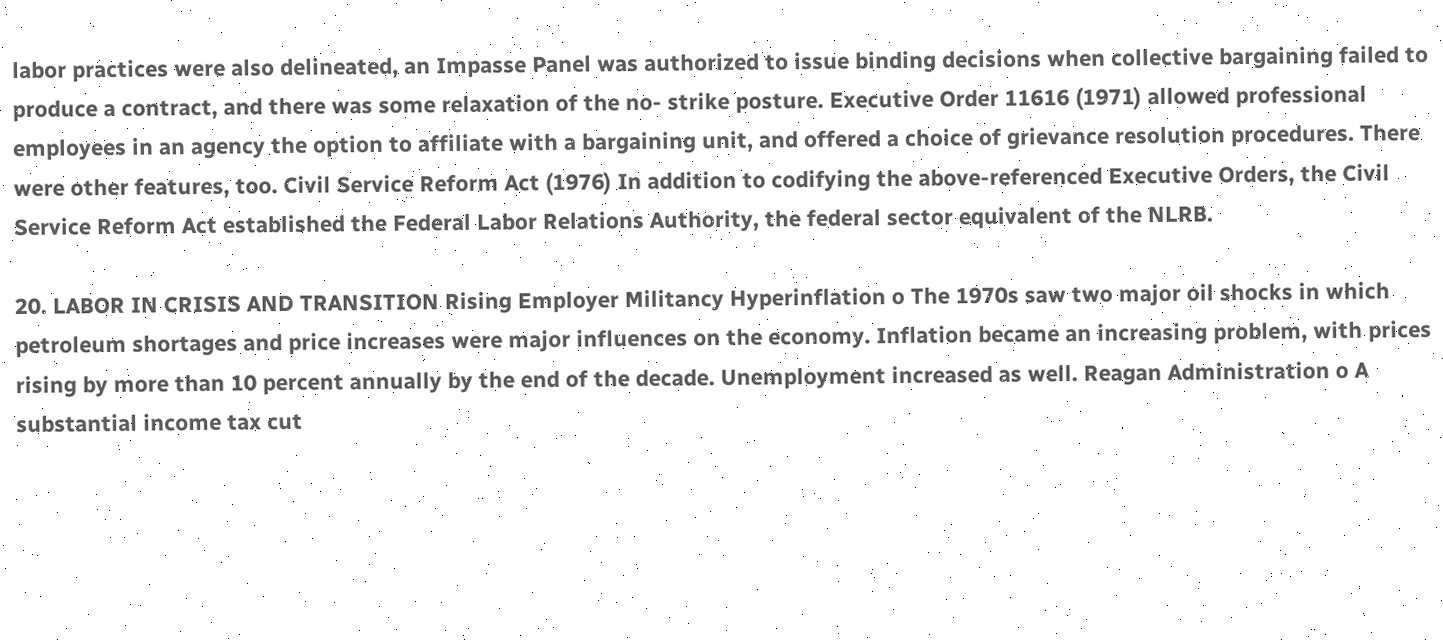labor practices were also delineated, an Impasse Panel was authorized to issue binding decisions when collective bargaining failed to produce a contract, and there was some relaxation of the no- strike posture. Executive Order 11616 (1971) allowed professional employees in an agency the option to affiliate with a bargaining unit, and offered a choice of grievance resolution procedures. There were other features, too. Civil Service Reform Act (1976) In addition to codifying the above-referenced Executive Orders, the Civil Service Reform Act established the Federal Labor Relations Authority, the federal sector equivalent of the NLRB.

20. LABOR IN CRISIS AND TRANSITION Rising Employer Militancy Hyperinflation o The 1970s saw two major oil shocks in which petroleum shortages and price increases were major influences on the economy. Inflation became an increasing problem, with prices rising by more than 10 percent annually by the end of the decade. Unemployment increased as well. Reagan Administration o A substantial income tax cut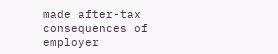made after-tax consequences of employer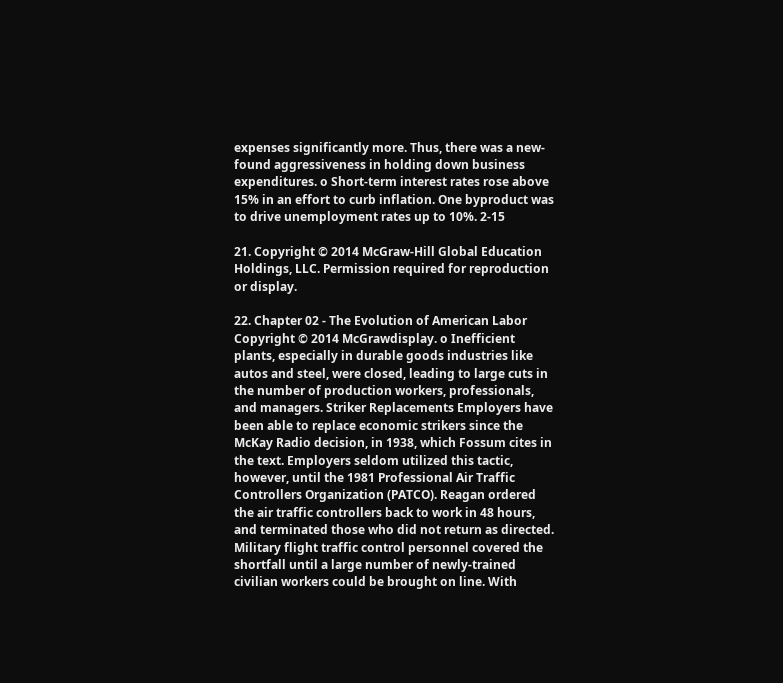expenses significantly more. Thus, there was a new-found aggressiveness in holding down business expenditures. o Short-term interest rates rose above 15% in an effort to curb inflation. One byproduct was to drive unemployment rates up to 10%. 2-15

21. Copyright © 2014 McGraw-Hill Global Education Holdings, LLC. Permission required for reproduction or display.

22. Chapter 02 - The Evolution of American Labor Copyright © 2014 McGrawdisplay. o Inefficient plants, especially in durable goods industries like autos and steel, were closed, leading to large cuts in the number of production workers, professionals, and managers. Striker Replacements Employers have been able to replace economic strikers since the McKay Radio decision, in 1938, which Fossum cites in the text. Employers seldom utilized this tactic, however, until the 1981 Professional Air Traffic Controllers Organization (PATCO). Reagan ordered the air traffic controllers back to work in 48 hours, and terminated those who did not return as directed. Military flight traffic control personnel covered the shortfall until a large number of newly-trained civilian workers could be brought on line. With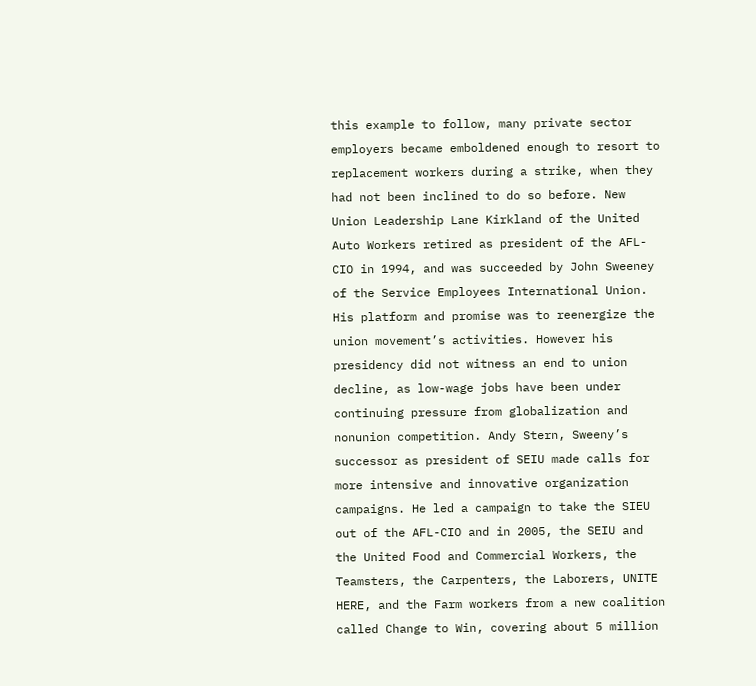this example to follow, many private sector employers became emboldened enough to resort to replacement workers during a strike, when they had not been inclined to do so before. New Union Leadership Lane Kirkland of the United Auto Workers retired as president of the AFL- CIO in 1994, and was succeeded by John Sweeney of the Service Employees International Union. His platform and promise was to reenergize the union movement’s activities. However his presidency did not witness an end to union decline, as low-wage jobs have been under continuing pressure from globalization and nonunion competition. Andy Stern, Sweeny’s successor as president of SEIU made calls for more intensive and innovative organization campaigns. He led a campaign to take the SIEU out of the AFL-CIO and in 2005, the SEIU and the United Food and Commercial Workers, the Teamsters, the Carpenters, the Laborers, UNITE HERE, and the Farm workers from a new coalition called Change to Win, covering about 5 million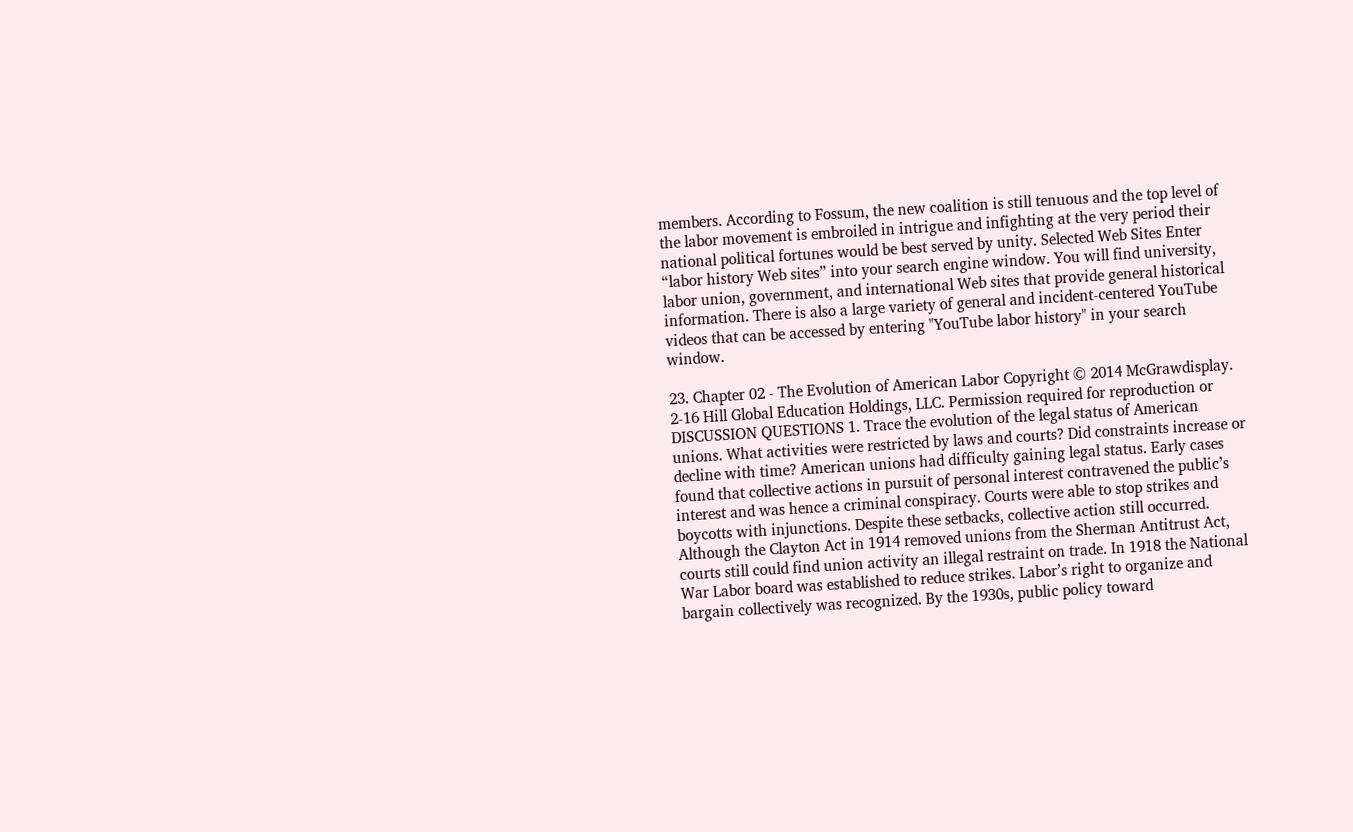members. According to Fossum, the new coalition is still tenuous and the top level of the labor movement is embroiled in intrigue and infighting at the very period their national political fortunes would be best served by unity. Selected Web Sites Enter “labor history Web sites” into your search engine window. You will find university, labor union, government, and international Web sites that provide general historical information. There is also a large variety of general and incident-centered YouTube videos that can be accessed by entering "YouTube labor history" in your search window.

23. Chapter 02 - The Evolution of American Labor Copyright © 2014 McGrawdisplay. 2-16 Hill Global Education Holdings, LLC. Permission required for reproduction or DISCUSSION QUESTIONS 1. Trace the evolution of the legal status of American unions. What activities were restricted by laws and courts? Did constraints increase or decline with time? American unions had difficulty gaining legal status. Early cases found that collective actions in pursuit of personal interest contravened the public’s interest and was hence a criminal conspiracy. Courts were able to stop strikes and boycotts with injunctions. Despite these setbacks, collective action still occurred. Although the Clayton Act in 1914 removed unions from the Sherman Antitrust Act, courts still could find union activity an illegal restraint on trade. In 1918 the National War Labor board was established to reduce strikes. Labor’s right to organize and bargain collectively was recognized. By the 1930s, public policy toward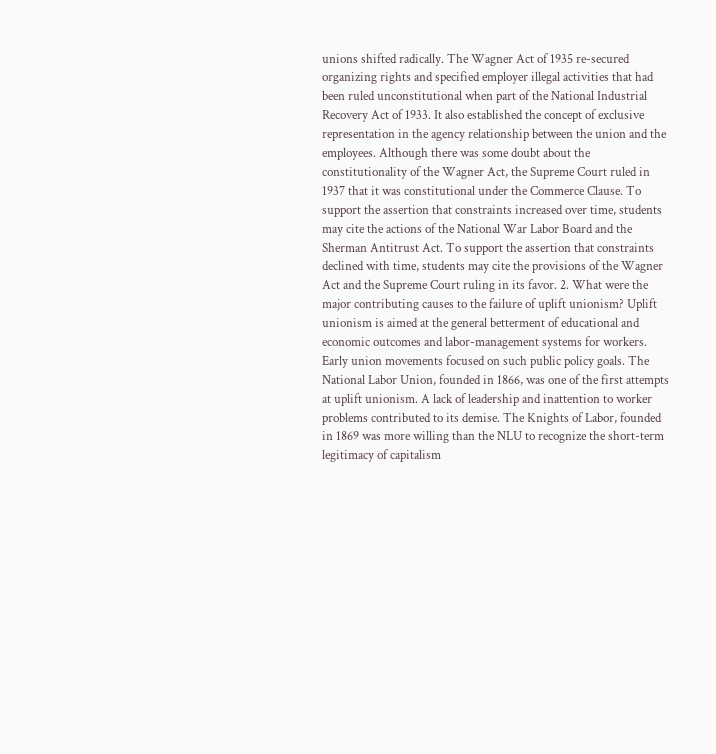unions shifted radically. The Wagner Act of 1935 re-secured organizing rights and specified employer illegal activities that had been ruled unconstitutional when part of the National Industrial Recovery Act of 1933. It also established the concept of exclusive representation in the agency relationship between the union and the employees. Although there was some doubt about the constitutionality of the Wagner Act, the Supreme Court ruled in 1937 that it was constitutional under the Commerce Clause. To support the assertion that constraints increased over time, students may cite the actions of the National War Labor Board and the Sherman Antitrust Act. To support the assertion that constraints declined with time, students may cite the provisions of the Wagner Act and the Supreme Court ruling in its favor. 2. What were the major contributing causes to the failure of uplift unionism? Uplift unionism is aimed at the general betterment of educational and economic outcomes and labor-management systems for workers. Early union movements focused on such public policy goals. The National Labor Union, founded in 1866, was one of the first attempts at uplift unionism. A lack of leadership and inattention to worker problems contributed to its demise. The Knights of Labor, founded in 1869 was more willing than the NLU to recognize the short-term legitimacy of capitalism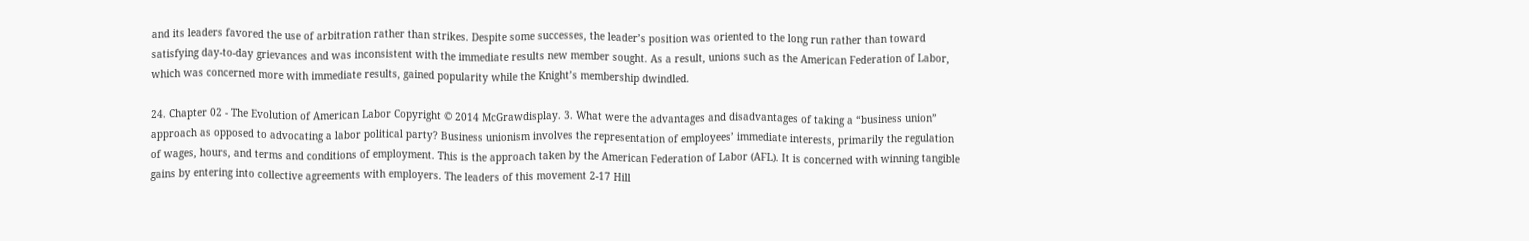and its leaders favored the use of arbitration rather than strikes. Despite some successes, the leader’s position was oriented to the long run rather than toward satisfying day-to-day grievances and was inconsistent with the immediate results new member sought. As a result, unions such as the American Federation of Labor, which was concerned more with immediate results, gained popularity while the Knight’s membership dwindled.

24. Chapter 02 - The Evolution of American Labor Copyright © 2014 McGrawdisplay. 3. What were the advantages and disadvantages of taking a “business union” approach as opposed to advocating a labor political party? Business unionism involves the representation of employees’ immediate interests, primarily the regulation of wages, hours, and terms and conditions of employment. This is the approach taken by the American Federation of Labor (AFL). It is concerned with winning tangible gains by entering into collective agreements with employers. The leaders of this movement 2-17 Hill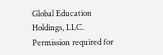Global Education Holdings, LLC. Permission required for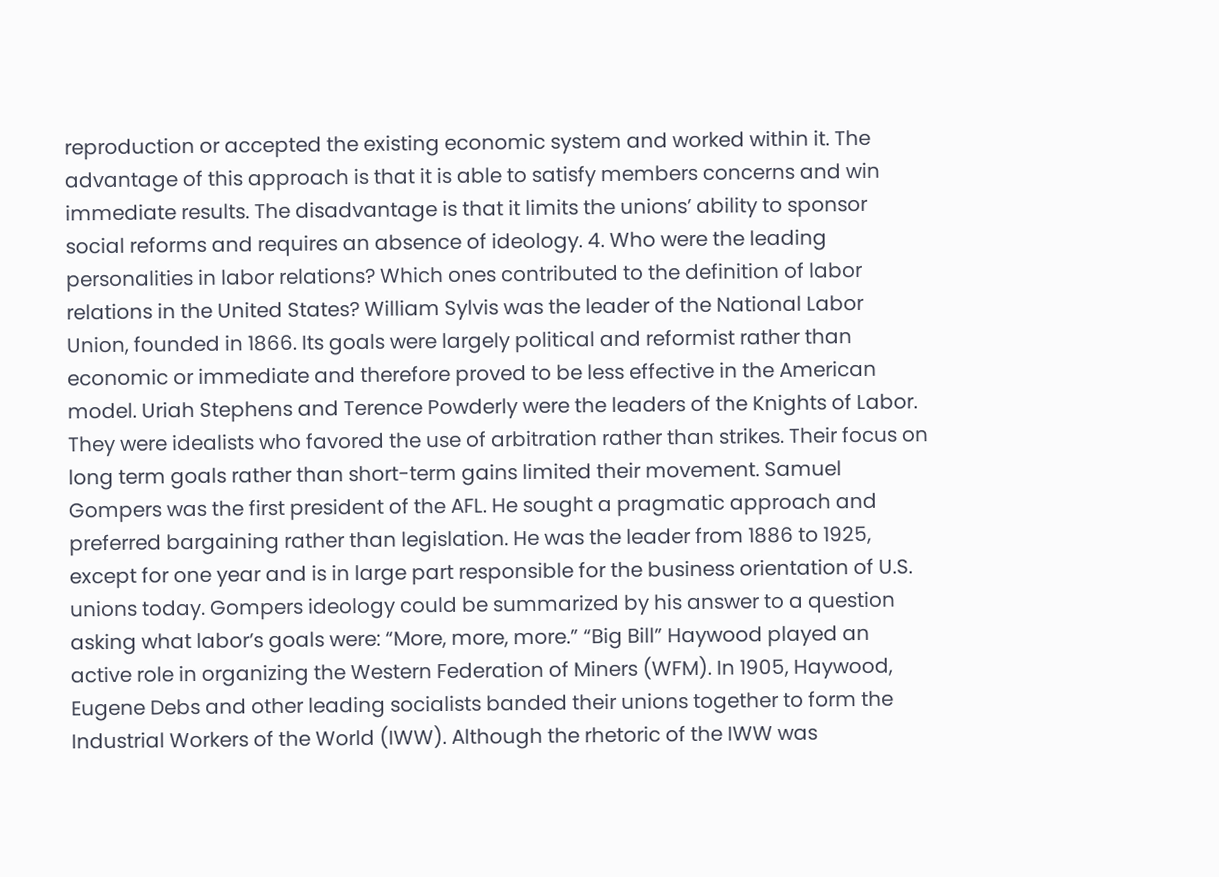reproduction or accepted the existing economic system and worked within it. The advantage of this approach is that it is able to satisfy members concerns and win immediate results. The disadvantage is that it limits the unions’ ability to sponsor social reforms and requires an absence of ideology. 4. Who were the leading personalities in labor relations? Which ones contributed to the definition of labor relations in the United States? William Sylvis was the leader of the National Labor Union, founded in 1866. Its goals were largely political and reformist rather than economic or immediate and therefore proved to be less effective in the American model. Uriah Stephens and Terence Powderly were the leaders of the Knights of Labor. They were idealists who favored the use of arbitration rather than strikes. Their focus on long term goals rather than short-term gains limited their movement. Samuel Gompers was the first president of the AFL. He sought a pragmatic approach and preferred bargaining rather than legislation. He was the leader from 1886 to 1925, except for one year and is in large part responsible for the business orientation of U.S. unions today. Gompers ideology could be summarized by his answer to a question asking what labor’s goals were: “More, more, more.” “Big Bill” Haywood played an active role in organizing the Western Federation of Miners (WFM). In 1905, Haywood, Eugene Debs and other leading socialists banded their unions together to form the Industrial Workers of the World (IWW). Although the rhetoric of the IWW was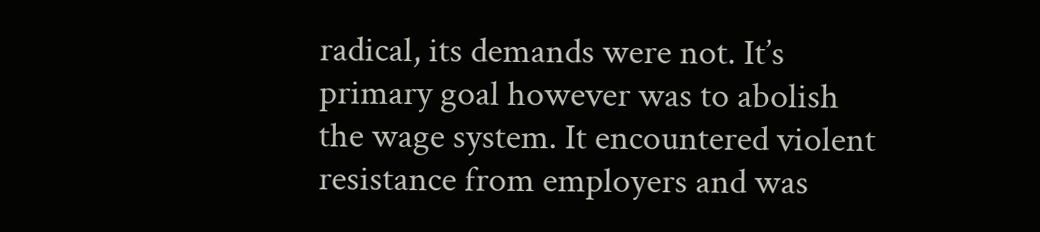radical, its demands were not. It’s primary goal however was to abolish the wage system. It encountered violent resistance from employers and was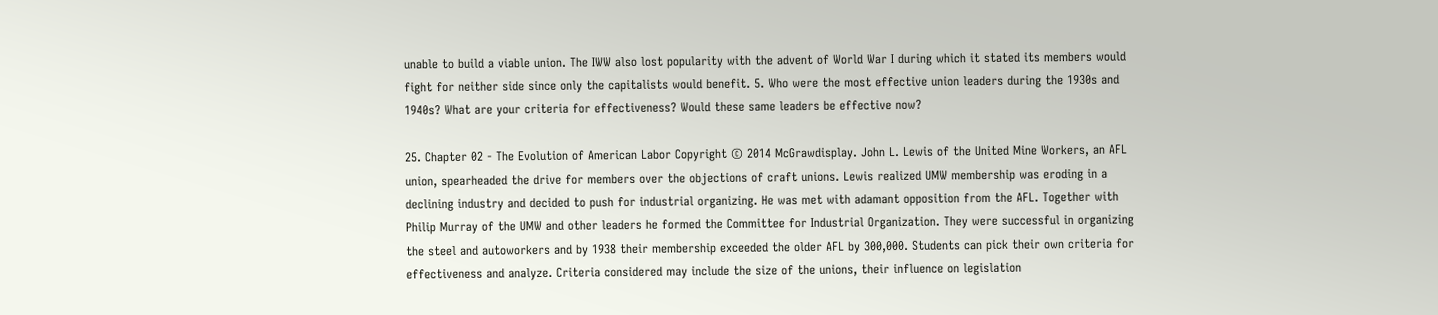unable to build a viable union. The IWW also lost popularity with the advent of World War I during which it stated its members would fight for neither side since only the capitalists would benefit. 5. Who were the most effective union leaders during the 1930s and 1940s? What are your criteria for effectiveness? Would these same leaders be effective now?

25. Chapter 02 - The Evolution of American Labor Copyright © 2014 McGrawdisplay. John L. Lewis of the United Mine Workers, an AFL union, spearheaded the drive for members over the objections of craft unions. Lewis realized UMW membership was eroding in a declining industry and decided to push for industrial organizing. He was met with adamant opposition from the AFL. Together with Philip Murray of the UMW and other leaders he formed the Committee for Industrial Organization. They were successful in organizing the steel and autoworkers and by 1938 their membership exceeded the older AFL by 300,000. Students can pick their own criteria for effectiveness and analyze. Criteria considered may include the size of the unions, their influence on legislation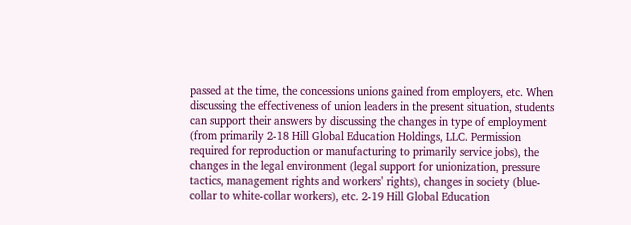passed at the time, the concessions unions gained from employers, etc. When discussing the effectiveness of union leaders in the present situation, students can support their answers by discussing the changes in type of employment (from primarily 2-18 Hill Global Education Holdings, LLC. Permission required for reproduction or manufacturing to primarily service jobs), the changes in the legal environment (legal support for unionization, pressure tactics, management rights and workers’ rights), changes in society (blue-collar to white-collar workers), etc. 2-19 Hill Global Education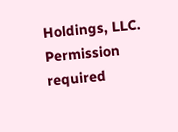Holdings, LLC. Permission required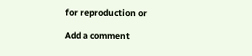for reproduction or

Add a comment